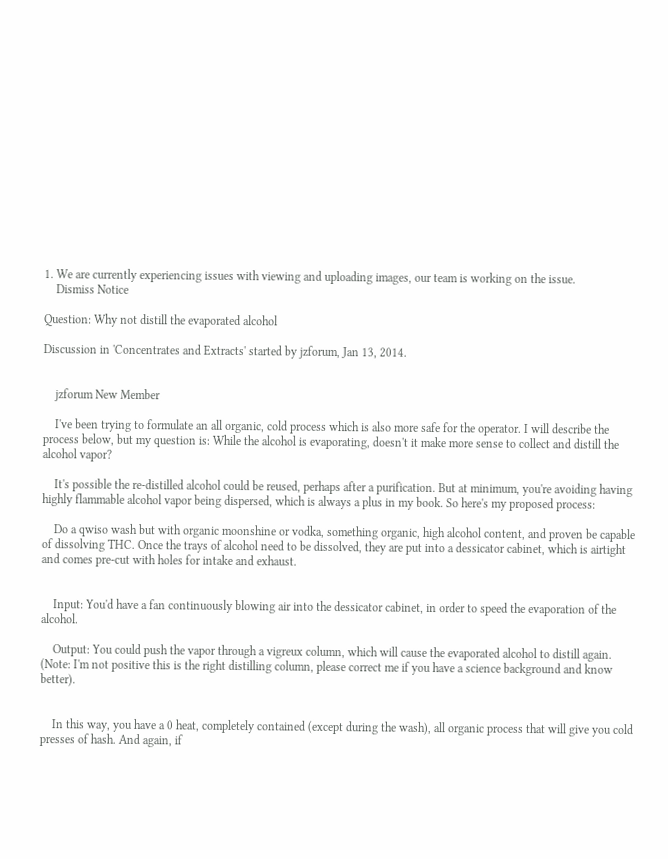1. We are currently experiencing issues with viewing and uploading images, our team is working on the issue.
    Dismiss Notice

Question: Why not distill the evaporated alcohol

Discussion in 'Concentrates and Extracts' started by jzforum, Jan 13, 2014.


    jzforum New Member

    I've been trying to formulate an all organic, cold process which is also more safe for the operator. I will describe the process below, but my question is: While the alcohol is evaporating, doesn't it make more sense to collect and distill the alcohol vapor?

    It's possible the re-distilled alcohol could be reused, perhaps after a purification. But at minimum, you're avoiding having highly flammable alcohol vapor being dispersed, which is always a plus in my book. So here's my proposed process:

    Do a qwiso wash but with organic moonshine or vodka, something organic, high alcohol content, and proven be capable of dissolving THC. Once the trays of alcohol need to be dissolved, they are put into a dessicator cabinet, which is airtight and comes pre-cut with holes for intake and exhaust.


    Input: You'd have a fan continuously blowing air into the dessicator cabinet, in order to speed the evaporation of the alcohol.

    Output: You could push the vapor through a vigreux column, which will cause the evaporated alcohol to distill again. (Note: I'm not positive this is the right distilling column, please correct me if you have a science background and know better).


    In this way, you have a 0 heat, completely contained (except during the wash), all organic process that will give you cold presses of hash. And again, if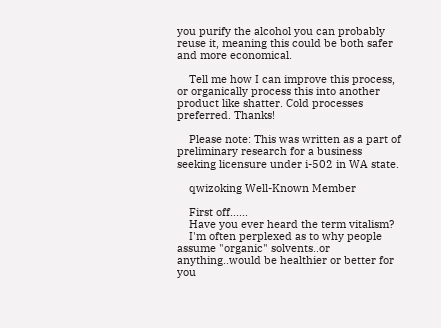you purify the alcohol you can probably reuse it, meaning this could be both safer and more economical.

    Tell me how I can improve this process, or organically process this into another product like shatter. Cold processes preferred. Thanks!

    Please note: This was written as a part of preliminary research for a business seeking licensure under i-502 in WA state.

    qwizoking Well-Known Member

    First off......
    Have you ever heard the term vitalism?
    I'm often perplexed as to why people assume "organic" solvents..or anything..would be healthier or better for you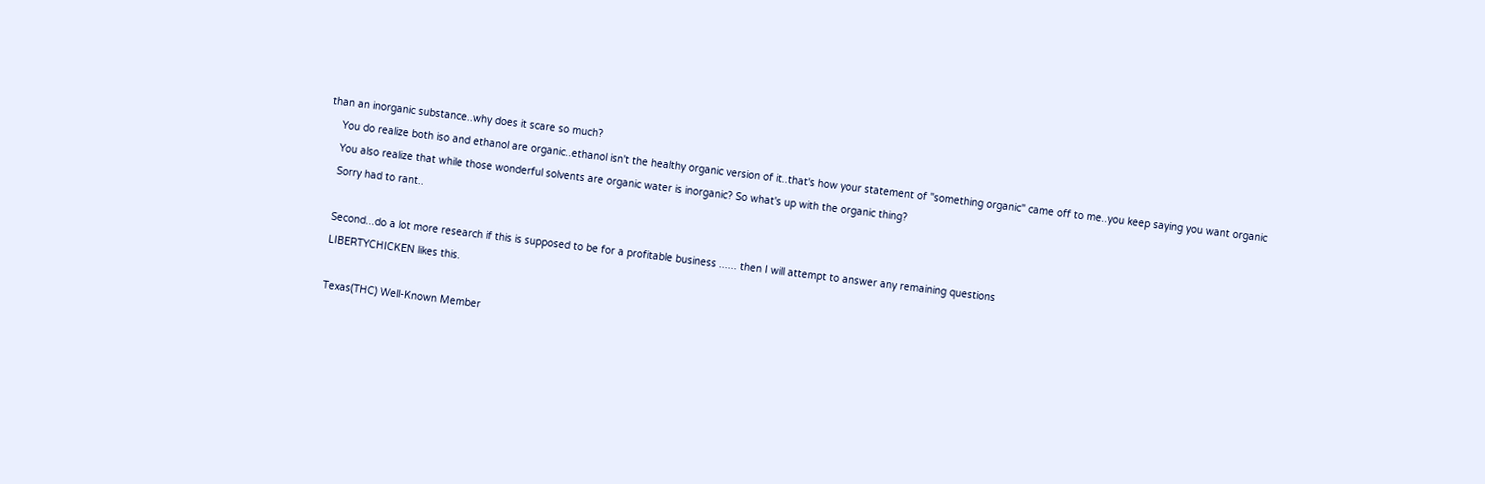than an inorganic substance..why does it scare so much?
    You do realize both iso and ethanol are organic..ethanol isn't the healthy organic version of it..that's how your statement of "something organic" came off to me..you keep saying you want organic
    You also realize that while those wonderful solvents are organic water is inorganic? So what's up with the organic thing?
    Sorry had to rant..

    Second...do a lot more research if this is supposed to be for a profitable business ...... then I will attempt to answer any remaining questions
    LIBERTYCHICKEN likes this.

    Texas(THC) Well-Known Member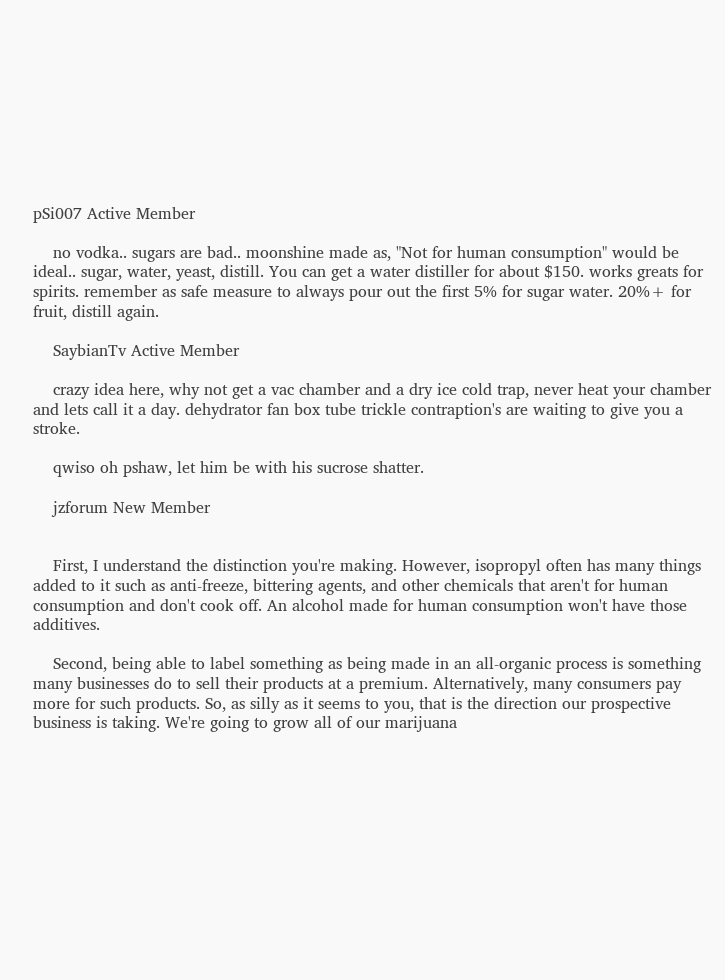pSi007 Active Member

    no vodka.. sugars are bad.. moonshine made as, "Not for human consumption" would be ideal.. sugar, water, yeast, distill. You can get a water distiller for about $150. works greats for spirits. remember as safe measure to always pour out the first 5% for sugar water. 20%+ for fruit, distill again.

    SaybianTv Active Member

    crazy idea here, why not get a vac chamber and a dry ice cold trap, never heat your chamber and lets call it a day. dehydrator fan box tube trickle contraption's are waiting to give you a stroke.

    qwiso oh pshaw, let him be with his sucrose shatter.

    jzforum New Member


    First, I understand the distinction you're making. However, isopropyl often has many things added to it such as anti-freeze, bittering agents, and other chemicals that aren't for human consumption and don't cook off. An alcohol made for human consumption won't have those additives.

    Second, being able to label something as being made in an all-organic process is something many businesses do to sell their products at a premium. Alternatively, many consumers pay more for such products. So, as silly as it seems to you, that is the direction our prospective business is taking. We're going to grow all of our marijuana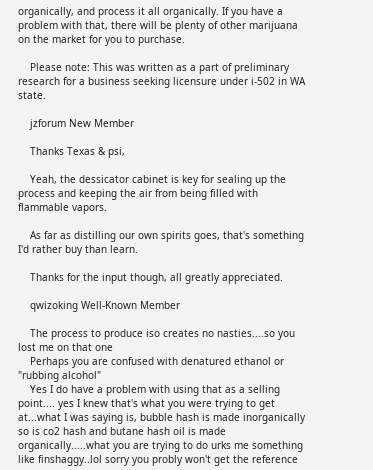organically, and process it all organically. If you have a problem with that, there will be plenty of other marijuana on the market for you to purchase.

    Please note: This was written as a part of preliminary research for a business seeking licensure under i-502 in WA state.

    jzforum New Member

    Thanks Texas & psi,

    Yeah, the dessicator cabinet is key for sealing up the process and keeping the air from being filled with flammable vapors.

    As far as distilling our own spirits goes, that's something I'd rather buy than learn.

    Thanks for the input though, all greatly appreciated.

    qwizoking Well-Known Member

    The process to produce iso creates no nasties....so you lost me on that one
    Perhaps you are confused with denatured ethanol or "rubbing alcohol"
    Yes I do have a problem with using that as a selling point.... yes I knew that's what you were trying to get at...what I was saying is, bubble hash is made inorganically so is co2 hash and butane hash oil is made organically.....what you are trying to do urks me something like finshaggy..lol sorry you probly won't get the reference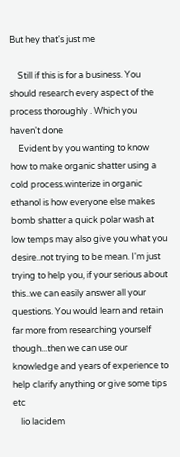But hey that's just me

    Still if this is for a business. You should research every aspect of the process thoroughly . Which you haven't done
    Evident by you wanting to know how to make organic shatter using a cold process.winterize in organic ethanol is how everyone else makes bomb shatter a quick polar wash at low temps may also give you what you desire..not trying to be mean. I'm just trying to help you, if your serious about this..we can easily answer all your questions. You would learn and retain far more from researching yourself though...then we can use our knowledge and years of experience to help clarify anything or give some tips etc
    lio lacidem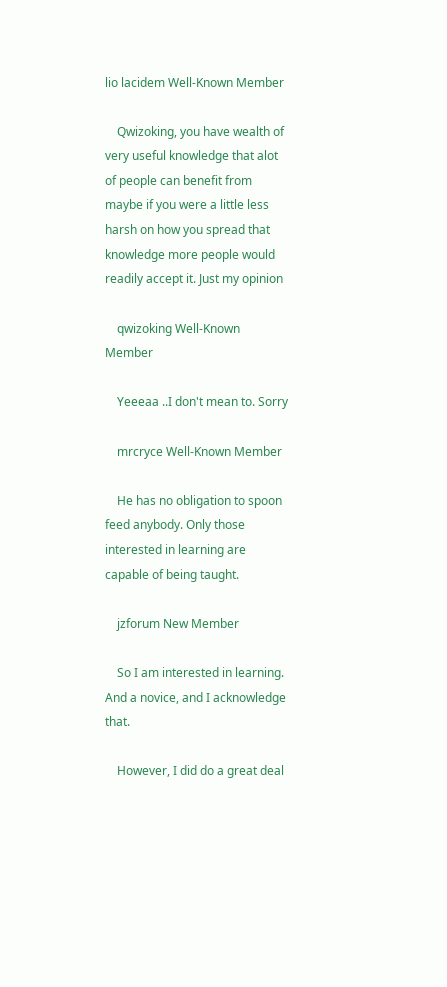lio lacidem Well-Known Member

    Qwizoking, you have wealth of very useful knowledge that alot of people can benefit from maybe if you were a little less harsh on how you spread that knowledge more people would readily accept it. Just my opinion

    qwizoking Well-Known Member

    Yeeeaa ..I don't mean to. Sorry

    mrcryce Well-Known Member

    He has no obligation to spoon feed anybody. Only those interested in learning are capable of being taught.

    jzforum New Member

    So I am interested in learning. And a novice, and I acknowledge that.

    However, I did do a great deal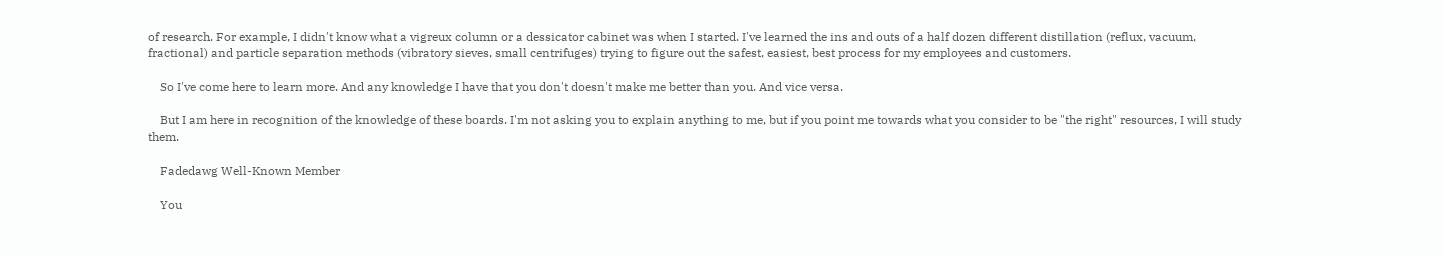of research. For example, I didn't know what a vigreux column or a dessicator cabinet was when I started. I've learned the ins and outs of a half dozen different distillation (reflux, vacuum, fractional) and particle separation methods (vibratory sieves, small centrifuges) trying to figure out the safest, easiest, best process for my employees and customers.

    So I've come here to learn more. And any knowledge I have that you don't doesn't make me better than you. And vice versa.

    But I am here in recognition of the knowledge of these boards. I'm not asking you to explain anything to me, but if you point me towards what you consider to be "the right" resources, I will study them.

    Fadedawg Well-Known Member

    You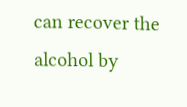can recover the alcohol by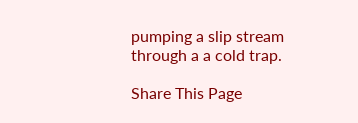pumping a slip stream through a a cold trap.

Share This Page